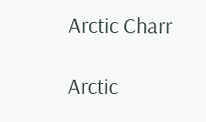Arctic Charr

Arctic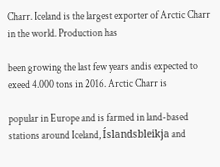Charr. Iceland is the largest exporter of Arctic Charr in the world. Production has

been growing the last few years andis expected to exeed 4.000 tons in 2016. Arctic Charr is

popular in Europe and is farmed in land-based stations around Iceland, Íslandsbleikja and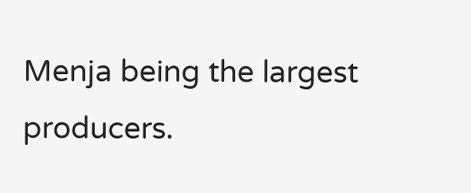Menja being the largest producers.